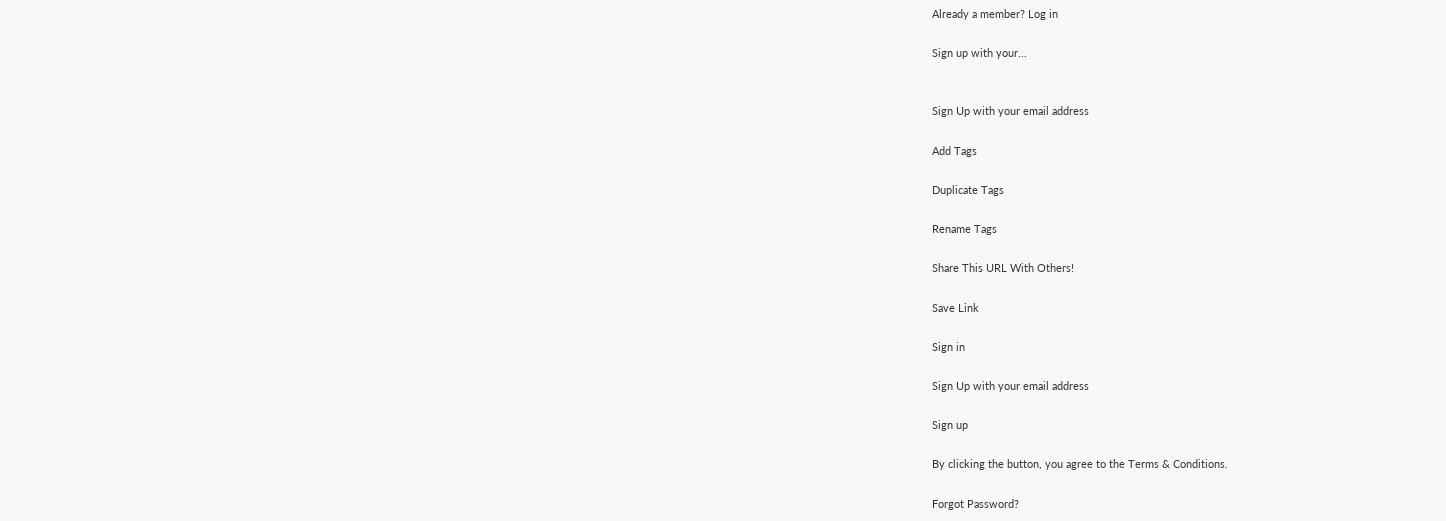Already a member? Log in

Sign up with your...


Sign Up with your email address

Add Tags

Duplicate Tags

Rename Tags

Share This URL With Others!

Save Link

Sign in

Sign Up with your email address

Sign up

By clicking the button, you agree to the Terms & Conditions.

Forgot Password?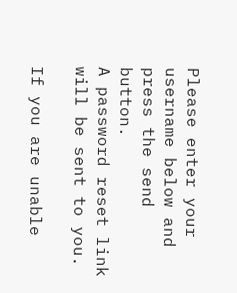Please enter your username below and press the send button.
A password reset link will be sent to you.

If you are unable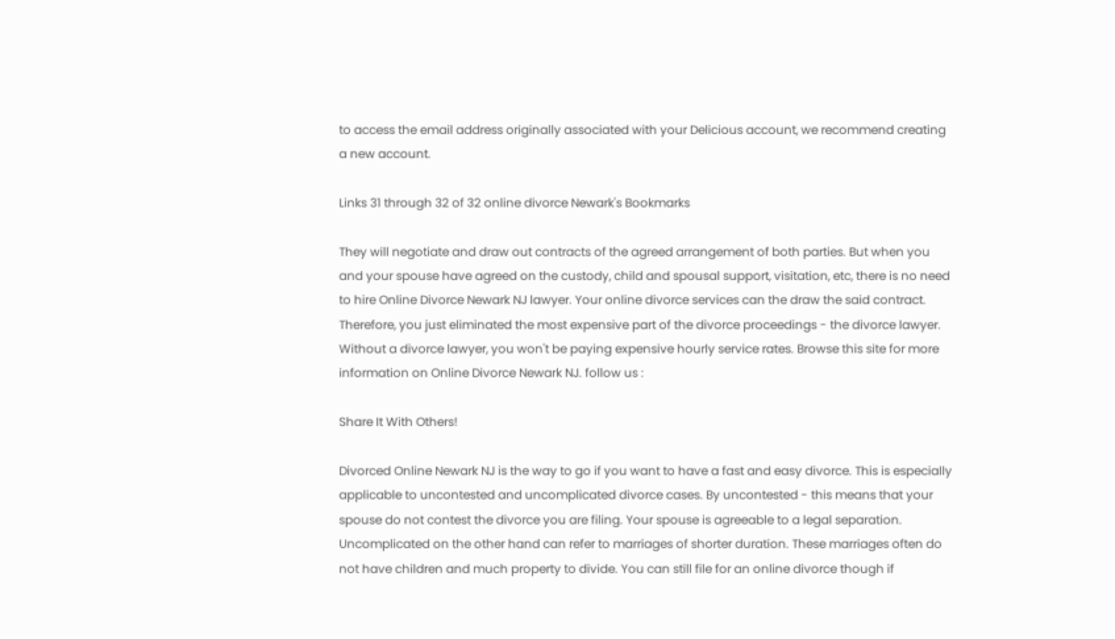to access the email address originally associated with your Delicious account, we recommend creating a new account.

Links 31 through 32 of 32 online divorce Newark's Bookmarks

They will negotiate and draw out contracts of the agreed arrangement of both parties. But when you and your spouse have agreed on the custody, child and spousal support, visitation, etc, there is no need to hire Online Divorce Newark NJ lawyer. Your online divorce services can the draw the said contract. Therefore, you just eliminated the most expensive part of the divorce proceedings - the divorce lawyer. Without a divorce lawyer, you won't be paying expensive hourly service rates. Browse this site for more information on Online Divorce Newark NJ. follow us :

Share It With Others!

Divorced Online Newark NJ is the way to go if you want to have a fast and easy divorce. This is especially applicable to uncontested and uncomplicated divorce cases. By uncontested - this means that your spouse do not contest the divorce you are filing. Your spouse is agreeable to a legal separation. Uncomplicated on the other hand can refer to marriages of shorter duration. These marriages often do not have children and much property to divide. You can still file for an online divorce though if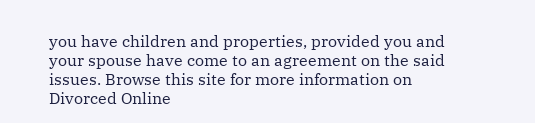you have children and properties, provided you and your spouse have come to an agreement on the said issues. Browse this site for more information on Divorced Online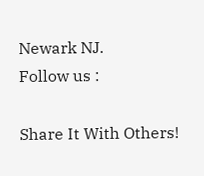Newark NJ.
Follow us :

Share It With Others!